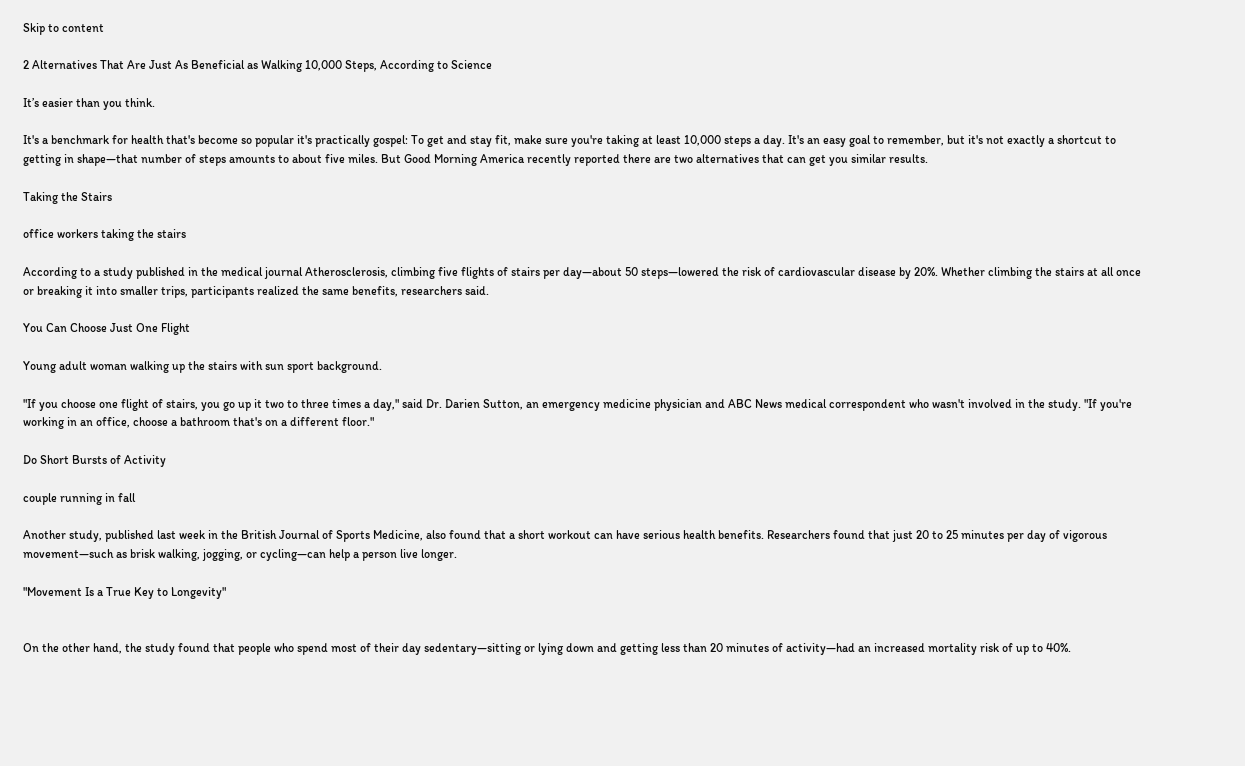Skip to content

2 Alternatives That Are Just As Beneficial as Walking 10,000 Steps, According to Science

It’s easier than you think.

It's a benchmark for health that's become so popular it's practically gospel: To get and stay fit, make sure you're taking at least 10,000 steps a day. It's an easy goal to remember, but it's not exactly a shortcut to getting in shape—that number of steps amounts to about five miles. But Good Morning America recently reported there are two alternatives that can get you similar results.

Taking the Stairs

office workers taking the stairs

According to a study published in the medical journal Atherosclerosis, climbing five flights of stairs per day—about 50 steps—lowered the risk of cardiovascular disease by 20%. Whether climbing the stairs at all once or breaking it into smaller trips, participants realized the same benefits, researchers said.

You Can Choose Just One Flight

Young adult woman walking up the stairs with sun sport background.

"If you choose one flight of stairs, you go up it two to three times a day," said Dr. Darien Sutton, an emergency medicine physician and ABC News medical correspondent who wasn't involved in the study. "If you're working in an office, choose a bathroom that's on a different floor."

Do Short Bursts of Activity

couple running in fall

Another study, published last week in the British Journal of Sports Medicine, also found that a short workout can have serious health benefits. Researchers found that just 20 to 25 minutes per day of vigorous movement—such as brisk walking, jogging, or cycling—can help a person live longer.

"Movement Is a True Key to Longevity"


On the other hand, the study found that people who spend most of their day sedentary—sitting or lying down and getting less than 20 minutes of activity—had an increased mortality risk of up to 40%.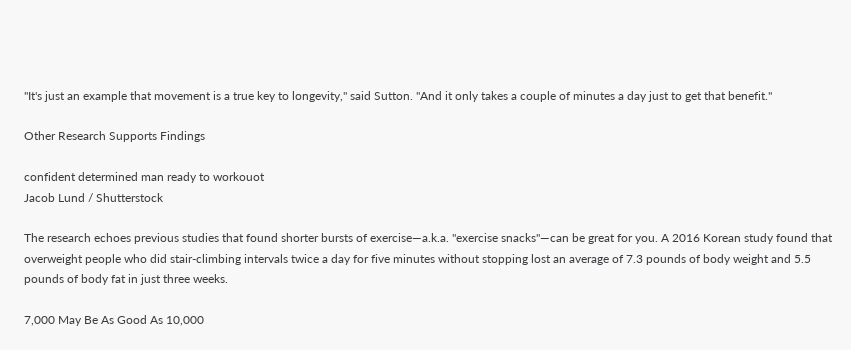"It's just an example that movement is a true key to longevity," said Sutton. "And it only takes a couple of minutes a day just to get that benefit."

Other Research Supports Findings

confident determined man ready to workouot
Jacob Lund / Shutterstock

The research echoes previous studies that found shorter bursts of exercise—a.k.a. "exercise snacks"—can be great for you. A 2016 Korean study found that overweight people who did stair-climbing intervals twice a day for five minutes without stopping lost an average of 7.3 pounds of body weight and 5.5 pounds of body fat in just three weeks.

7,000 May Be As Good As 10,000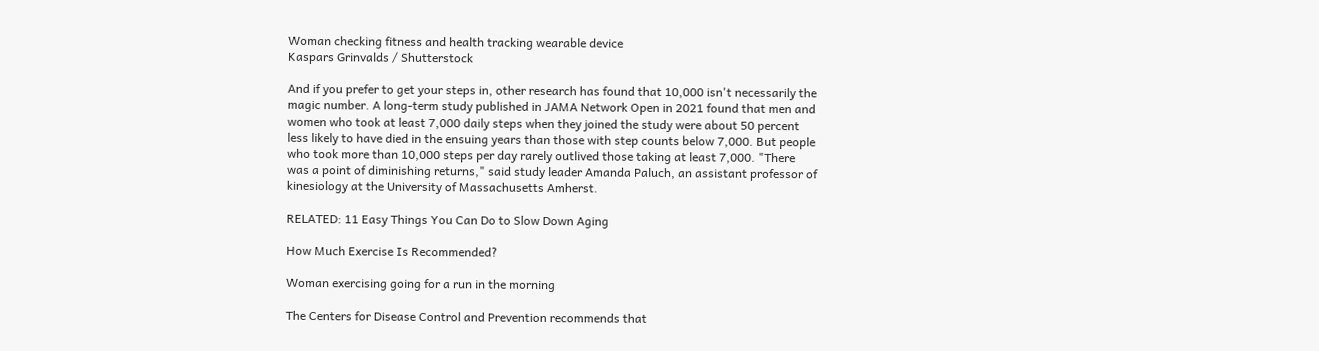Woman checking fitness and health tracking wearable device
Kaspars Grinvalds / Shutterstock

And if you prefer to get your steps in, other research has found that 10,000 isn't necessarily the magic number. A long-term study published in JAMA Network Open in 2021 found that men and women who took at least 7,000 daily steps when they joined the study were about 50 percent less likely to have died in the ensuing years than those with step counts below 7,000. But people who took more than 10,000 steps per day rarely outlived those taking at least 7,000. "There was a point of diminishing returns," said study leader Amanda Paluch, an assistant professor of kinesiology at the University of Massachusetts Amherst.

RELATED: 11 Easy Things You Can Do to Slow Down Aging

How Much Exercise Is Recommended?

Woman exercising going for a run in the morning

The Centers for Disease Control and Prevention recommends that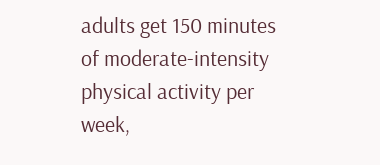adults get 150 minutes of moderate-intensity physical activity per week,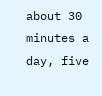about 30 minutes a day, five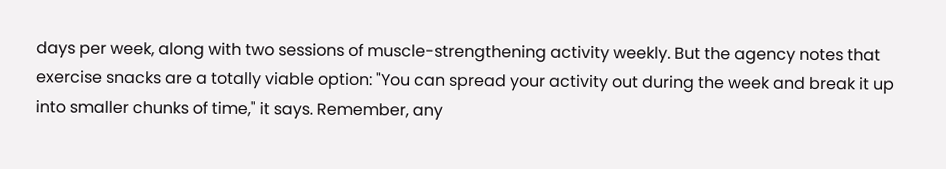days per week, along with two sessions of muscle-strengthening activity weekly. But the agency notes that exercise snacks are a totally viable option: "You can spread your activity out during the week and break it up into smaller chunks of time," it says. Remember, any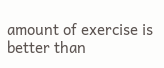amount of exercise is better than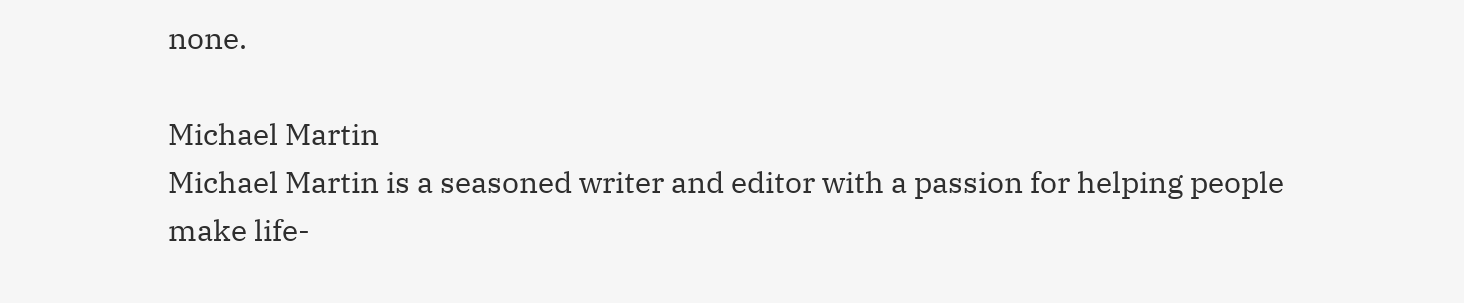none.

Michael Martin
Michael Martin is a seasoned writer and editor with a passion for helping people make life-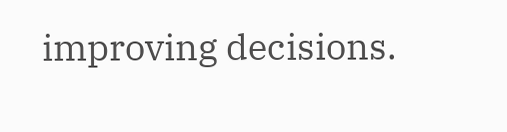improving decisions.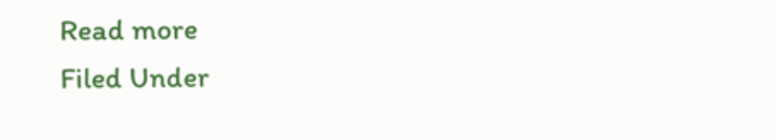Read more
Filed Under